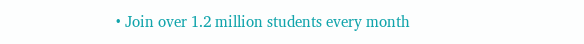• Join over 1.2 million students every month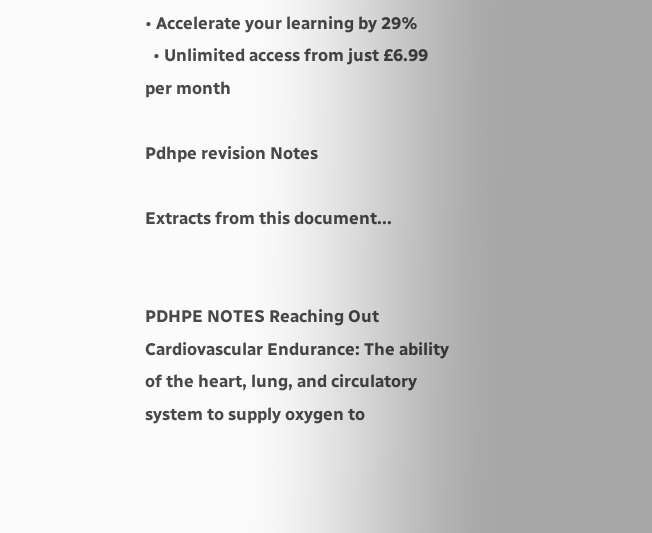• Accelerate your learning by 29%
  • Unlimited access from just £6.99 per month

Pdhpe revision Notes

Extracts from this document...


PDHPE NOTES Reaching Out Cardiovascular Endurance: The ability of the heart, lung, and circulatory system to supply oxygen to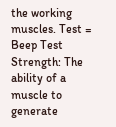the working muscles. Test = Beep Test Strength: The ability of a muscle to generate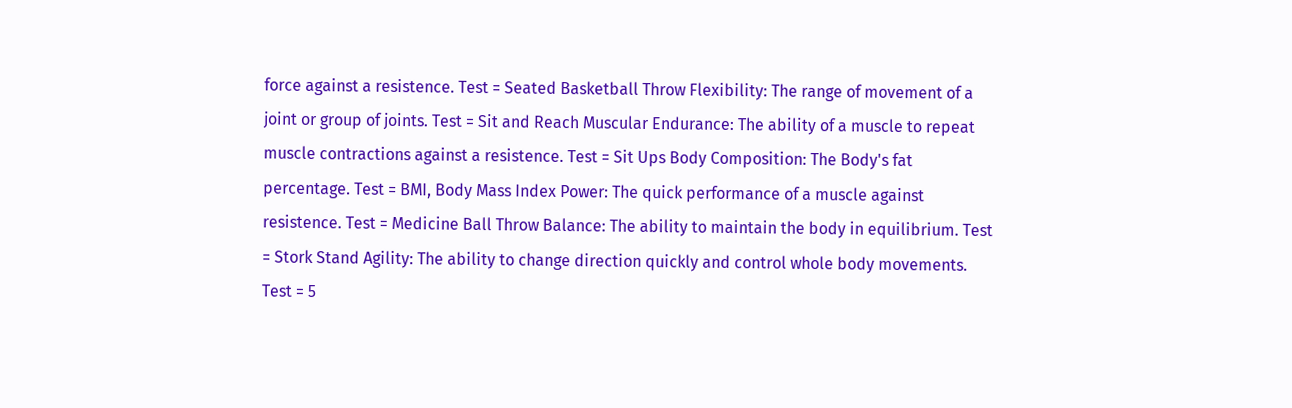force against a resistence. Test = Seated Basketball Throw Flexibility: The range of movement of a joint or group of joints. Test = Sit and Reach Muscular Endurance: The ability of a muscle to repeat muscle contractions against a resistence. Test = Sit Ups Body Composition: The Body's fat percentage. Test = BMI, Body Mass Index Power: The quick performance of a muscle against resistence. Test = Medicine Ball Throw Balance: The ability to maintain the body in equilibrium. Test = Stork Stand Agility: The ability to change direction quickly and control whole body movements. Test = 5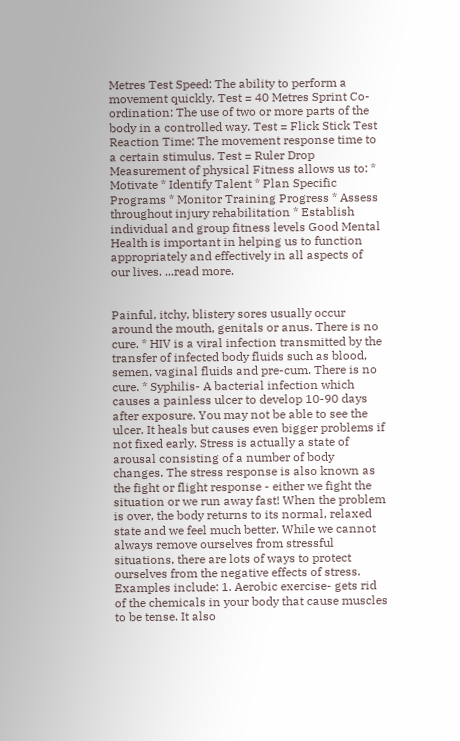Metres Test Speed: The ability to perform a movement quickly. Test = 40 Metres Sprint Co-ordination: The use of two or more parts of the body in a controlled way. Test = Flick Stick Test Reaction Time: The movement response time to a certain stimulus. Test = Ruler Drop Measurement of physical Fitness allows us to: * Motivate * Identify Talent * Plan Specific Programs * Monitor Training Progress * Assess throughout injury rehabilitation * Establish individual and group fitness levels Good Mental Health is important in helping us to function appropriately and effectively in all aspects of our lives. ...read more.


Painful, itchy, blistery sores usually occur around the mouth, genitals or anus. There is no cure. * HIV is a viral infection transmitted by the transfer of infected body fluids such as blood, semen, vaginal fluids and pre-cum. There is no cure. * Syphilis- A bacterial infection which causes a painless ulcer to develop 10-90 days after exposure. You may not be able to see the ulcer. It heals but causes even bigger problems if not fixed early. Stress is actually a state of arousal consisting of a number of body changes. The stress response is also known as the fight or flight response - either we fight the situation or we run away fast! When the problem is over, the body returns to its normal, relaxed state and we feel much better. While we cannot always remove ourselves from stressful situations, there are lots of ways to protect ourselves from the negative effects of stress. Examples include: 1. Aerobic exercise- gets rid of the chemicals in your body that cause muscles to be tense. It also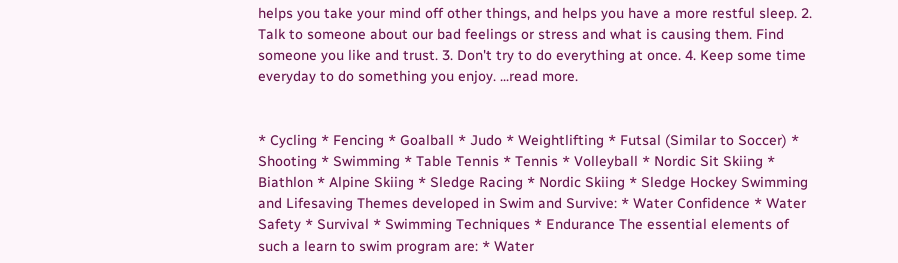helps you take your mind off other things, and helps you have a more restful sleep. 2. Talk to someone about our bad feelings or stress and what is causing them. Find someone you like and trust. 3. Don't try to do everything at once. 4. Keep some time everyday to do something you enjoy. ...read more.


* Cycling * Fencing * Goalball * Judo * Weightlifting * Futsal (Similar to Soccer) * Shooting * Swimming * Table Tennis * Tennis * Volleyball * Nordic Sit Skiing * Biathlon * Alpine Skiing * Sledge Racing * Nordic Skiing * Sledge Hockey Swimming and Lifesaving Themes developed in Swim and Survive: * Water Confidence * Water Safety * Survival * Swimming Techniques * Endurance The essential elements of such a learn to swim program are: * Water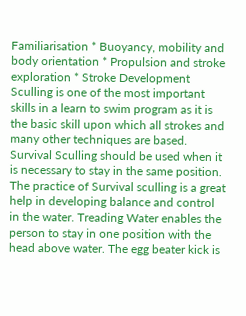Familiarisation * Buoyancy, mobility and body orientation * Propulsion and stroke exploration * Stroke Development Sculling is one of the most important skills in a learn to swim program as it is the basic skill upon which all strokes and many other techniques are based. Survival Sculling should be used when it is necessary to stay in the same position. The practice of Survival sculling is a great help in developing balance and control in the water. Treading Water enables the person to stay in one position with the head above water. The egg beater kick is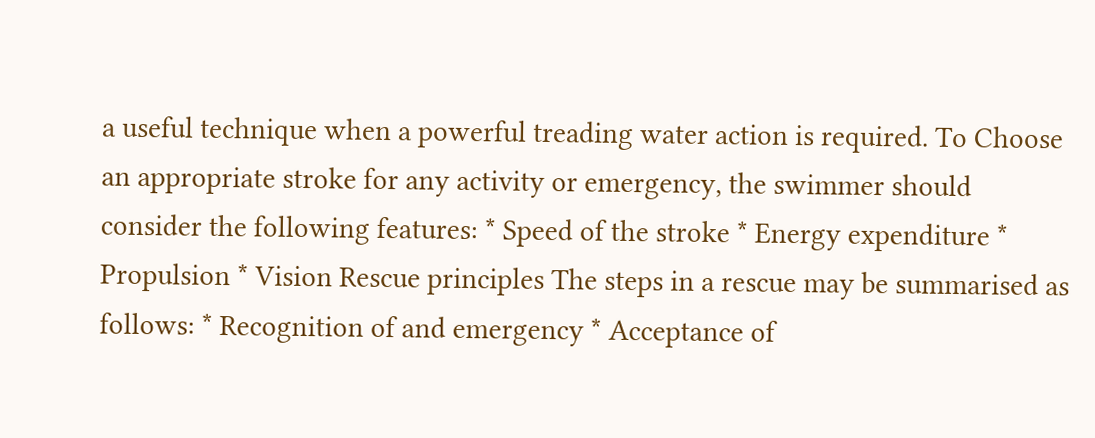a useful technique when a powerful treading water action is required. To Choose an appropriate stroke for any activity or emergency, the swimmer should consider the following features: * Speed of the stroke * Energy expenditure * Propulsion * Vision Rescue principles The steps in a rescue may be summarised as follows: * Recognition of and emergency * Acceptance of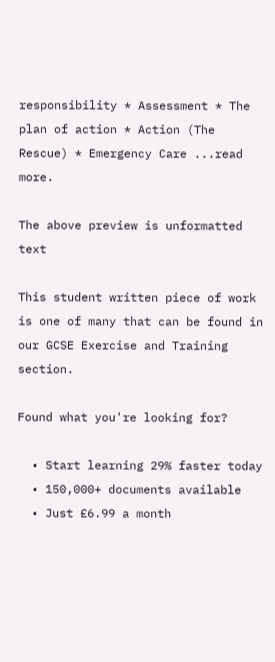responsibility * Assessment * The plan of action * Action (The Rescue) * Emergency Care ...read more.

The above preview is unformatted text

This student written piece of work is one of many that can be found in our GCSE Exercise and Training section.

Found what you're looking for?

  • Start learning 29% faster today
  • 150,000+ documents available
  • Just £6.99 a month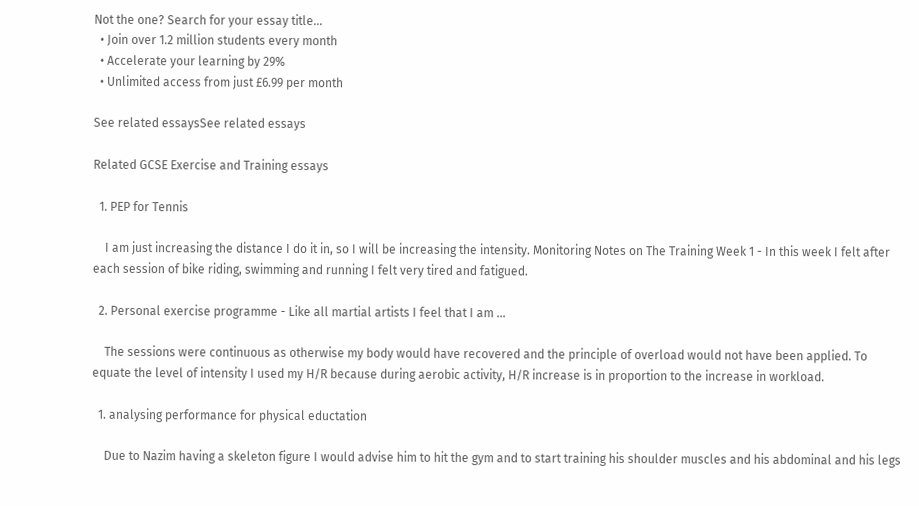Not the one? Search for your essay title...
  • Join over 1.2 million students every month
  • Accelerate your learning by 29%
  • Unlimited access from just £6.99 per month

See related essaysSee related essays

Related GCSE Exercise and Training essays

  1. PEP for Tennis

    I am just increasing the distance I do it in, so I will be increasing the intensity. Monitoring Notes on The Training Week 1 - In this week I felt after each session of bike riding, swimming and running I felt very tired and fatigued.

  2. Personal exercise programme - Like all martial artists I feel that I am ...

    The sessions were continuous as otherwise my body would have recovered and the principle of overload would not have been applied. To equate the level of intensity I used my H/R because during aerobic activity, H/R increase is in proportion to the increase in workload.

  1. analysing performance for physical eductation

    Due to Nazim having a skeleton figure I would advise him to hit the gym and to start training his shoulder muscles and his abdominal and his legs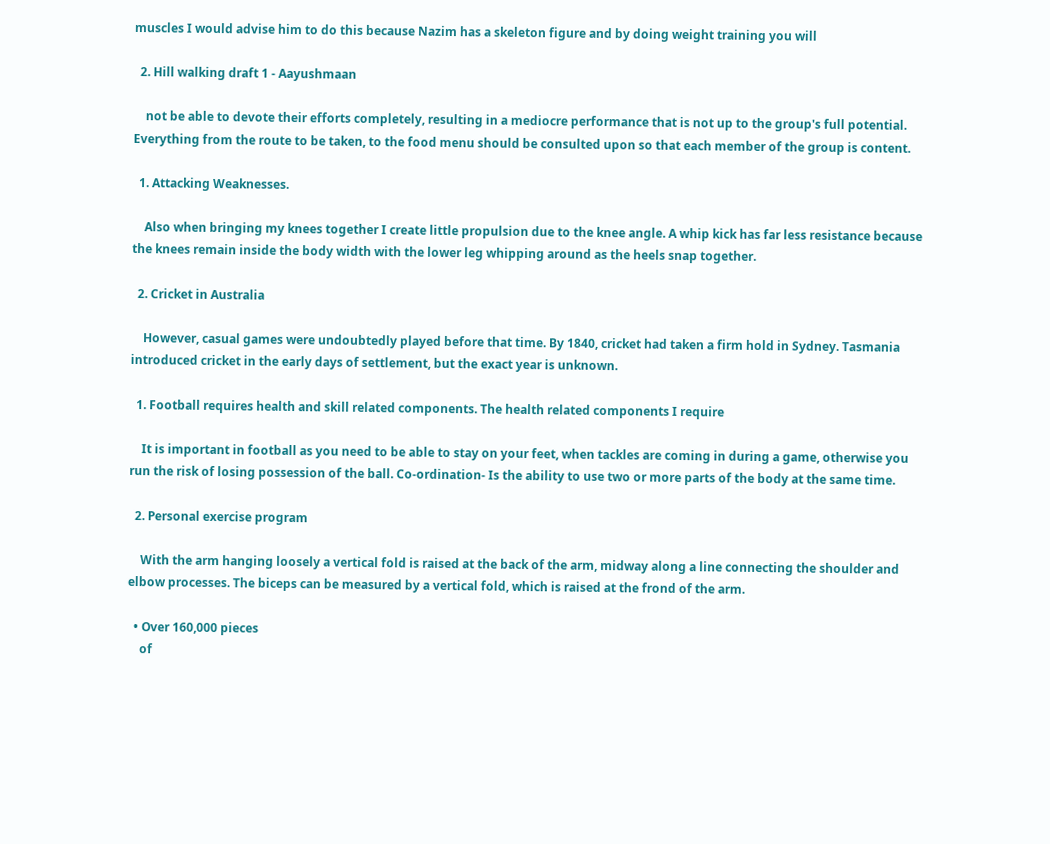muscles I would advise him to do this because Nazim has a skeleton figure and by doing weight training you will

  2. Hill walking draft 1 - Aayushmaan

    not be able to devote their efforts completely, resulting in a mediocre performance that is not up to the group's full potential. Everything from the route to be taken, to the food menu should be consulted upon so that each member of the group is content.

  1. Attacking Weaknesses.

    Also when bringing my knees together I create little propulsion due to the knee angle. A whip kick has far less resistance because the knees remain inside the body width with the lower leg whipping around as the heels snap together.

  2. Cricket in Australia

    However, casual games were undoubtedly played before that time. By 1840, cricket had taken a firm hold in Sydney. Tasmania introduced cricket in the early days of settlement, but the exact year is unknown.

  1. Football requires health and skill related components. The health related components I require

    It is important in football as you need to be able to stay on your feet, when tackles are coming in during a game, otherwise you run the risk of losing possession of the ball. Co-ordination- Is the ability to use two or more parts of the body at the same time.

  2. Personal exercise program

    With the arm hanging loosely a vertical fold is raised at the back of the arm, midway along a line connecting the shoulder and elbow processes. The biceps can be measured by a vertical fold, which is raised at the frond of the arm.

  • Over 160,000 pieces
    of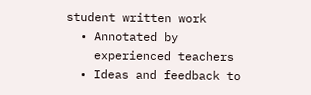student written work
  • Annotated by
    experienced teachers
  • Ideas and feedback to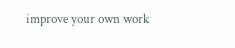improve your own work